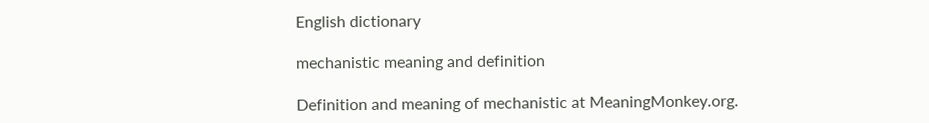English dictionary

mechanistic meaning and definition

Definition and meaning of mechanistic at MeaningMonkey.org.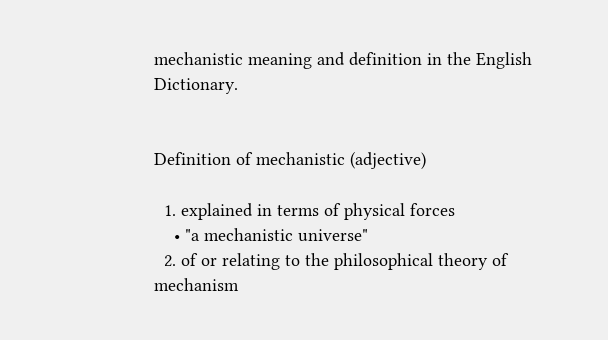mechanistic meaning and definition in the English Dictionary.


Definition of mechanistic (adjective)

  1. explained in terms of physical forces
    • "a mechanistic universe"
  2. of or relating to the philosophical theory of mechanism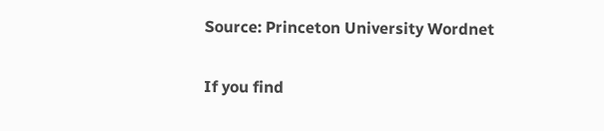Source: Princeton University Wordnet

If you find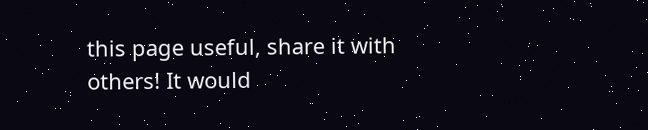this page useful, share it with others! It would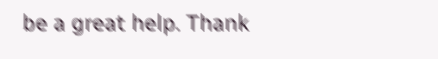be a great help. Thank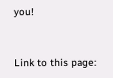you!


Link to this page: